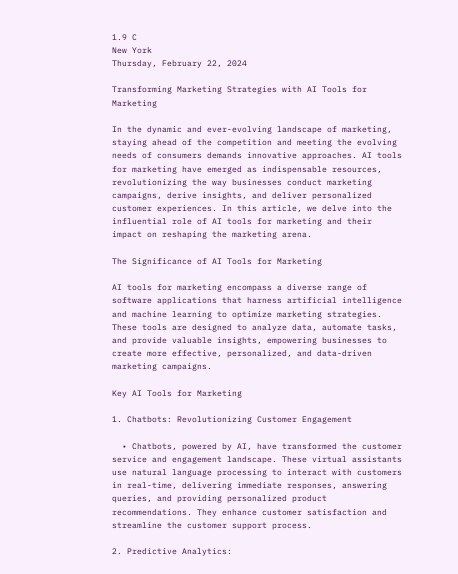1.9 C
New York
Thursday, February 22, 2024

Transforming Marketing Strategies with AI Tools for Marketing

In the dynamic and ever-evolving landscape of marketing, staying ahead of the competition and meeting the evolving needs of consumers demands innovative approaches. AI tools for marketing have emerged as indispensable resources, revolutionizing the way businesses conduct marketing campaigns, derive insights, and deliver personalized customer experiences. In this article, we delve into the influential role of AI tools for marketing and their impact on reshaping the marketing arena.

The Significance of AI Tools for Marketing

AI tools for marketing encompass a diverse range of software applications that harness artificial intelligence and machine learning to optimize marketing strategies. These tools are designed to analyze data, automate tasks, and provide valuable insights, empowering businesses to create more effective, personalized, and data-driven marketing campaigns.

Key AI Tools for Marketing

1. Chatbots: Revolutionizing Customer Engagement

  • Chatbots, powered by AI, have transformed the customer service and engagement landscape. These virtual assistants use natural language processing to interact with customers in real-time, delivering immediate responses, answering queries, and providing personalized product recommendations. They enhance customer satisfaction and streamline the customer support process.

2. Predictive Analytics: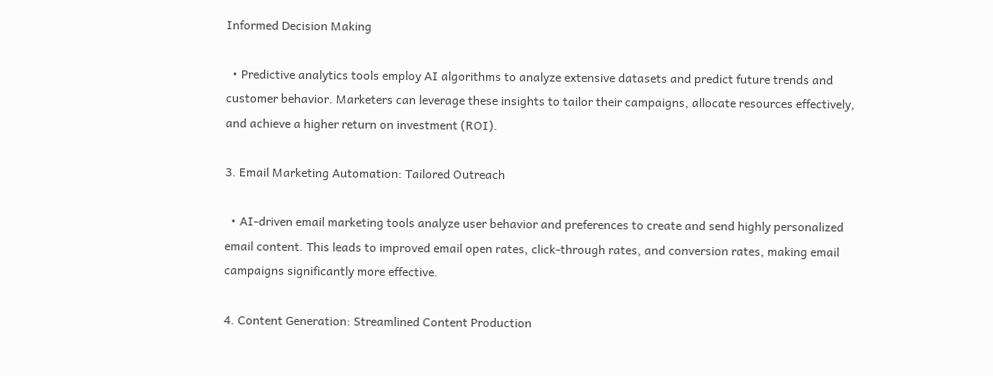Informed Decision Making

  • Predictive analytics tools employ AI algorithms to analyze extensive datasets and predict future trends and customer behavior. Marketers can leverage these insights to tailor their campaigns, allocate resources effectively, and achieve a higher return on investment (ROI).

3. Email Marketing Automation: Tailored Outreach

  • AI-driven email marketing tools analyze user behavior and preferences to create and send highly personalized email content. This leads to improved email open rates, click-through rates, and conversion rates, making email campaigns significantly more effective.

4. Content Generation: Streamlined Content Production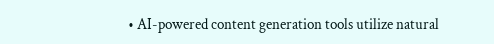• AI-powered content generation tools utilize natural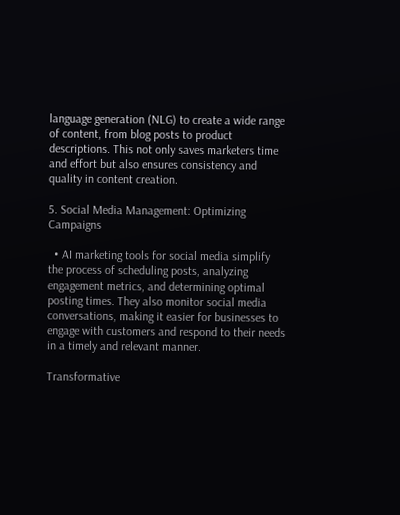language generation (NLG) to create a wide range of content, from blog posts to product descriptions. This not only saves marketers time and effort but also ensures consistency and quality in content creation.

5. Social Media Management: Optimizing Campaigns

  • AI marketing tools for social media simplify the process of scheduling posts, analyzing engagement metrics, and determining optimal posting times. They also monitor social media conversations, making it easier for businesses to engage with customers and respond to their needs in a timely and relevant manner.

Transformative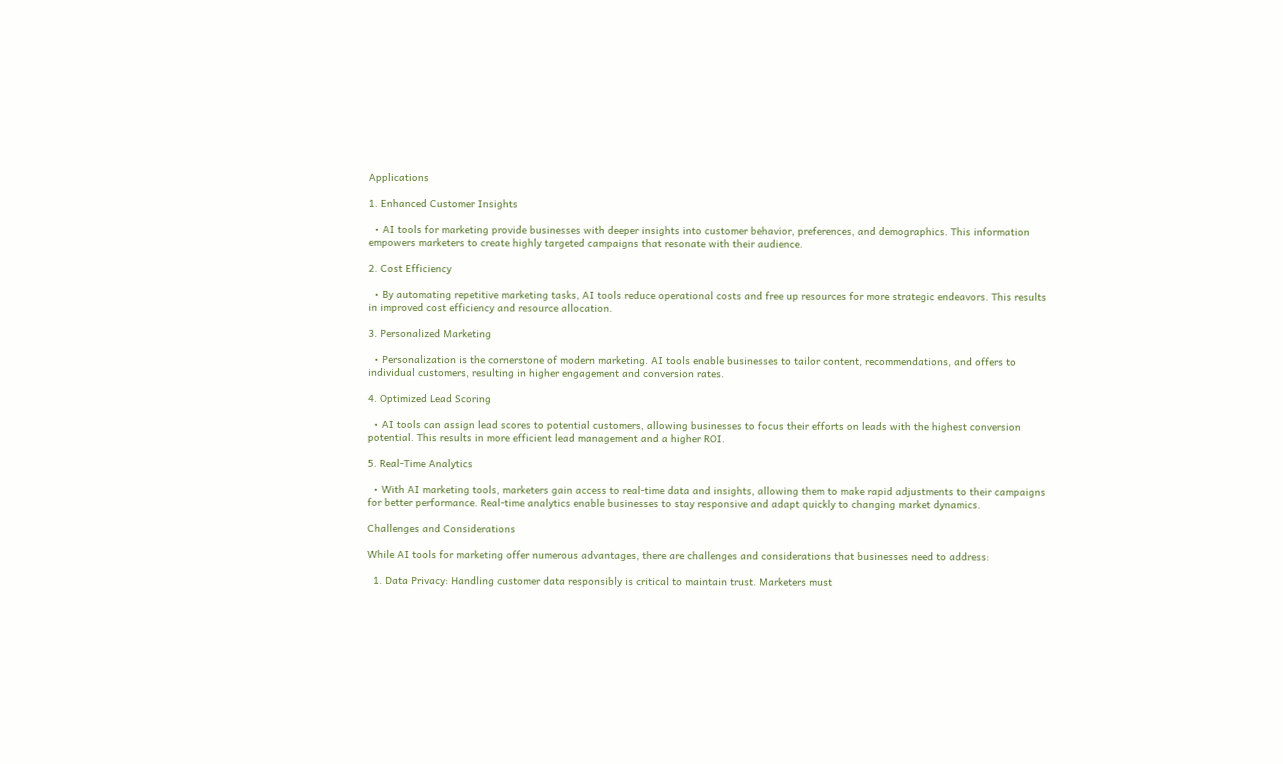Applications

1. Enhanced Customer Insights

  • AI tools for marketing provide businesses with deeper insights into customer behavior, preferences, and demographics. This information empowers marketers to create highly targeted campaigns that resonate with their audience.

2. Cost Efficiency

  • By automating repetitive marketing tasks, AI tools reduce operational costs and free up resources for more strategic endeavors. This results in improved cost efficiency and resource allocation.

3. Personalized Marketing

  • Personalization is the cornerstone of modern marketing. AI tools enable businesses to tailor content, recommendations, and offers to individual customers, resulting in higher engagement and conversion rates.

4. Optimized Lead Scoring

  • AI tools can assign lead scores to potential customers, allowing businesses to focus their efforts on leads with the highest conversion potential. This results in more efficient lead management and a higher ROI.

5. Real-Time Analytics

  • With AI marketing tools, marketers gain access to real-time data and insights, allowing them to make rapid adjustments to their campaigns for better performance. Real-time analytics enable businesses to stay responsive and adapt quickly to changing market dynamics.

Challenges and Considerations

While AI tools for marketing offer numerous advantages, there are challenges and considerations that businesses need to address:

  1. Data Privacy: Handling customer data responsibly is critical to maintain trust. Marketers must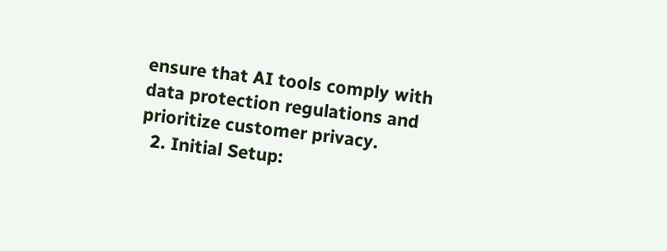ensure that AI tools comply with data protection regulations and prioritize customer privacy.
  2. Initial Setup: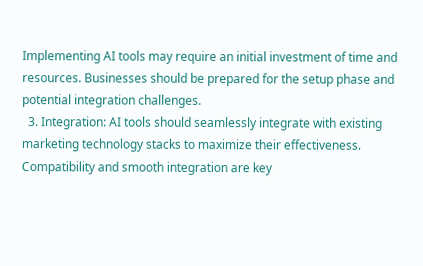Implementing AI tools may require an initial investment of time and resources. Businesses should be prepared for the setup phase and potential integration challenges.
  3. Integration: AI tools should seamlessly integrate with existing marketing technology stacks to maximize their effectiveness. Compatibility and smooth integration are key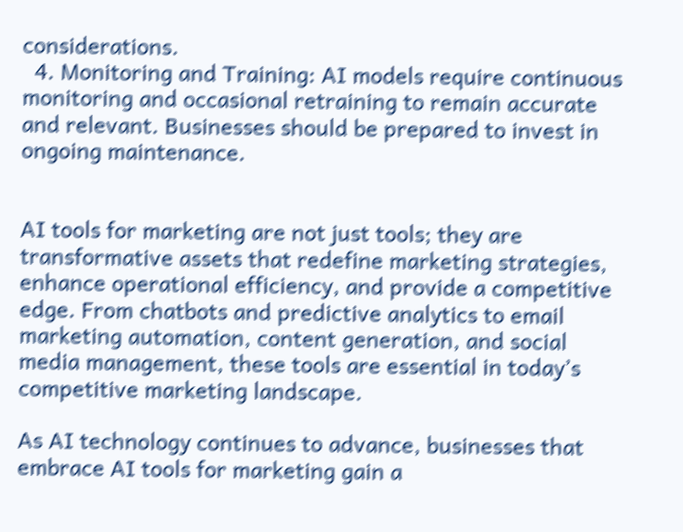considerations.
  4. Monitoring and Training: AI models require continuous monitoring and occasional retraining to remain accurate and relevant. Businesses should be prepared to invest in ongoing maintenance.


AI tools for marketing are not just tools; they are transformative assets that redefine marketing strategies, enhance operational efficiency, and provide a competitive edge. From chatbots and predictive analytics to email marketing automation, content generation, and social media management, these tools are essential in today’s competitive marketing landscape.

As AI technology continues to advance, businesses that embrace AI tools for marketing gain a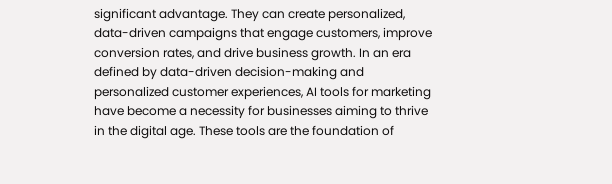significant advantage. They can create personalized, data-driven campaigns that engage customers, improve conversion rates, and drive business growth. In an era defined by data-driven decision-making and personalized customer experiences, AI tools for marketing have become a necessity for businesses aiming to thrive in the digital age. These tools are the foundation of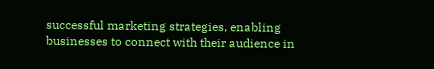successful marketing strategies, enabling businesses to connect with their audience in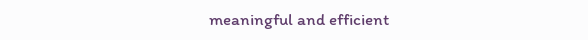meaningful and efficient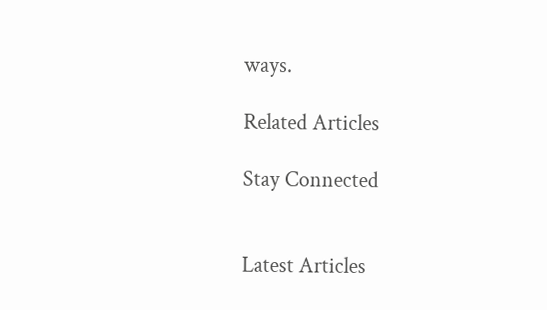ways.

Related Articles

Stay Connected


Latest Articles